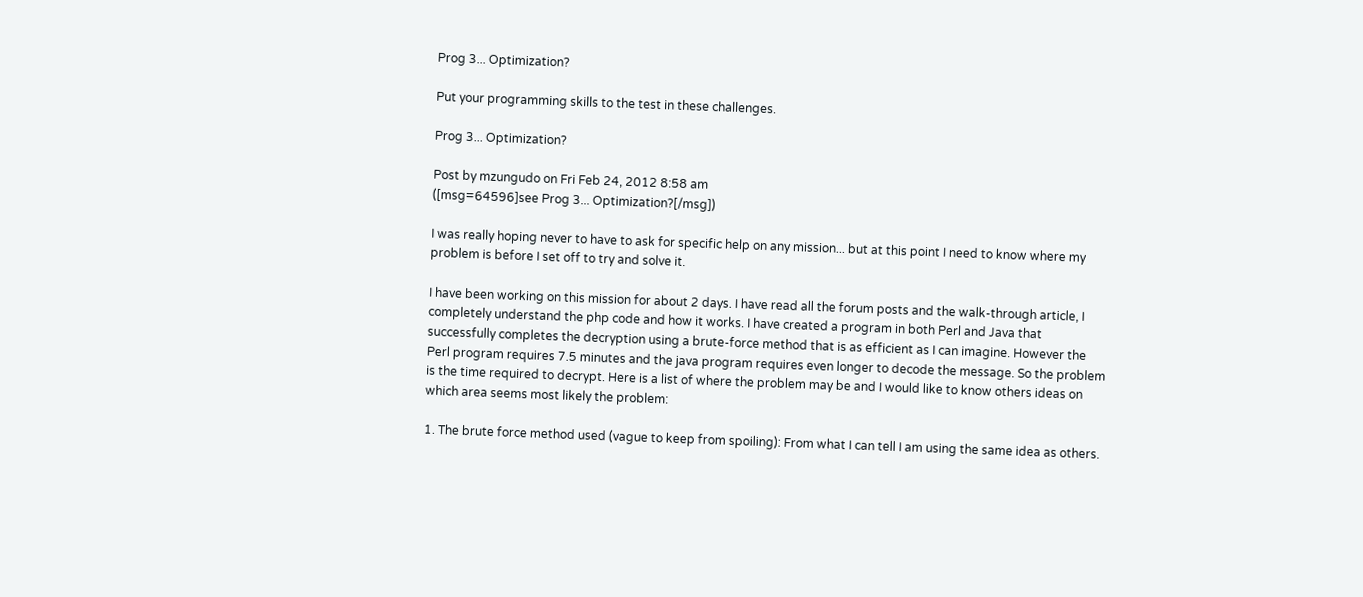Prog 3... Optimization?

Put your programming skills to the test in these challenges.

Prog 3... Optimization?

Post by mzungudo on Fri Feb 24, 2012 8:58 am
([msg=64596]see Prog 3... Optimization?[/msg])

I was really hoping never to have to ask for specific help on any mission... but at this point I need to know where my problem is before I set off to try and solve it.

I have been working on this mission for about 2 days. I have read all the forum posts and the walk-through article, I completely understand the php code and how it works. I have created a program in both Perl and Java that successfully completes the decryption using a brute-force method that is as efficient as I can imagine. However the Perl program requires 7.5 minutes and the java program requires even longer to decode the message. So the problem is the time required to decrypt. Here is a list of where the problem may be and I would like to know others ideas on which area seems most likely the problem:

1. The brute force method used (vague to keep from spoiling): From what I can tell I am using the same idea as others.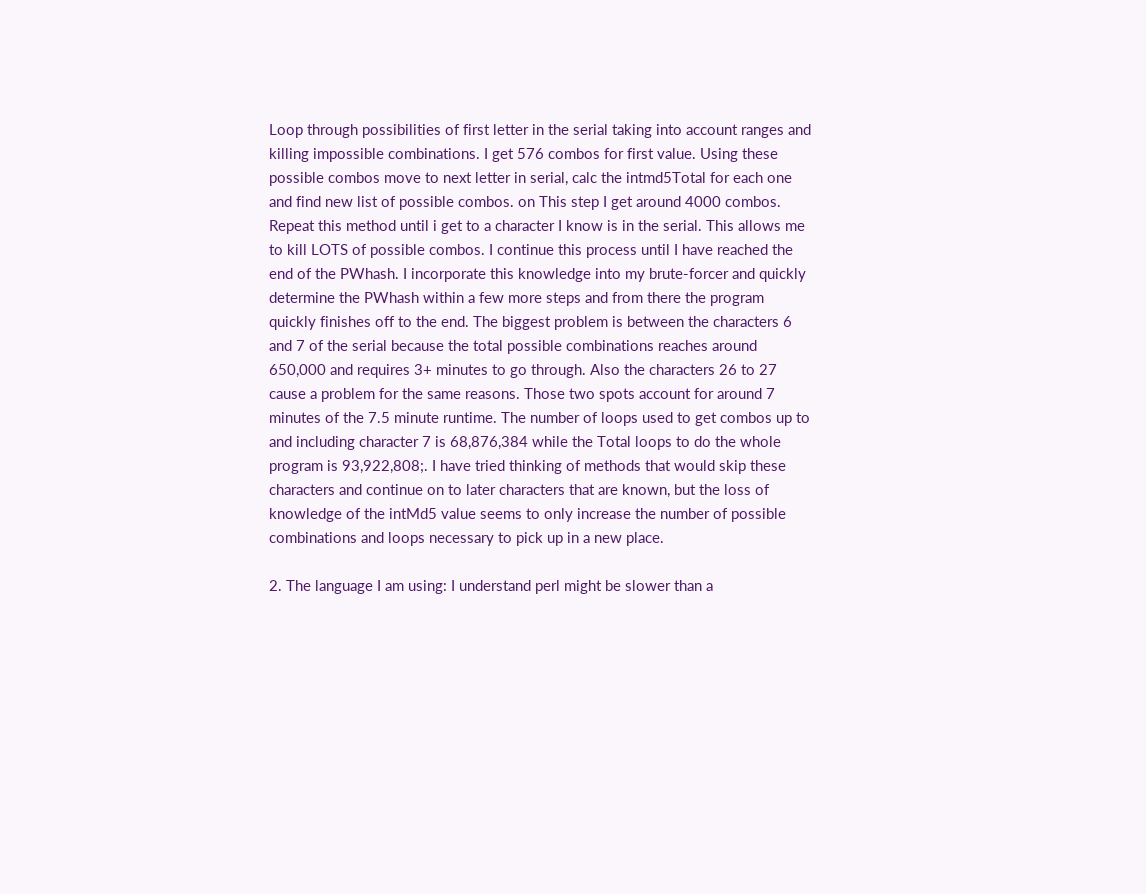Loop through possibilities of first letter in the serial taking into account ranges and killing impossible combinations. I get 576 combos for first value. Using these possible combos move to next letter in serial, calc the intmd5Total for each one and find new list of possible combos. on This step I get around 4000 combos. Repeat this method until i get to a character I know is in the serial. This allows me to kill LOTS of possible combos. I continue this process until I have reached the end of the PWhash. I incorporate this knowledge into my brute-forcer and quickly determine the PWhash within a few more steps and from there the program quickly finishes off to the end. The biggest problem is between the characters 6 and 7 of the serial because the total possible combinations reaches around 650,000 and requires 3+ minutes to go through. Also the characters 26 to 27 cause a problem for the same reasons. Those two spots account for around 7 minutes of the 7.5 minute runtime. The number of loops used to get combos up to and including character 7 is 68,876,384 while the Total loops to do the whole program is 93,922,808;. I have tried thinking of methods that would skip these characters and continue on to later characters that are known, but the loss of knowledge of the intMd5 value seems to only increase the number of possible combinations and loops necessary to pick up in a new place.

2. The language I am using: I understand perl might be slower than a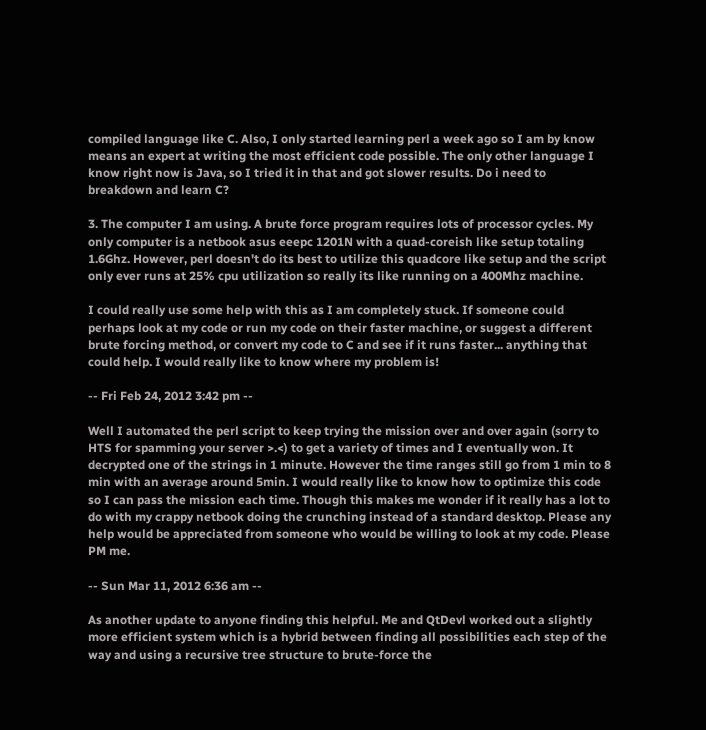compiled language like C. Also, I only started learning perl a week ago so I am by know means an expert at writing the most efficient code possible. The only other language I know right now is Java, so I tried it in that and got slower results. Do i need to breakdown and learn C?

3. The computer I am using. A brute force program requires lots of processor cycles. My only computer is a netbook asus eeepc 1201N with a quad-coreish like setup totaling 1.6Ghz. However, perl doesn't do its best to utilize this quadcore like setup and the script only ever runs at 25% cpu utilization so really its like running on a 400Mhz machine.

I could really use some help with this as I am completely stuck. If someone could perhaps look at my code or run my code on their faster machine, or suggest a different brute forcing method, or convert my code to C and see if it runs faster... anything that could help. I would really like to know where my problem is!

-- Fri Feb 24, 2012 3:42 pm --

Well I automated the perl script to keep trying the mission over and over again (sorry to HTS for spamming your server >.<) to get a variety of times and I eventually won. It decrypted one of the strings in 1 minute. However the time ranges still go from 1 min to 8 min with an average around 5min. I would really like to know how to optimize this code so I can pass the mission each time. Though this makes me wonder if it really has a lot to do with my crappy netbook doing the crunching instead of a standard desktop. Please any help would be appreciated from someone who would be willing to look at my code. Please PM me.

-- Sun Mar 11, 2012 6:36 am --

As another update to anyone finding this helpful. Me and QtDevl worked out a slightly more efficient system which is a hybrid between finding all possibilities each step of the way and using a recursive tree structure to brute-force the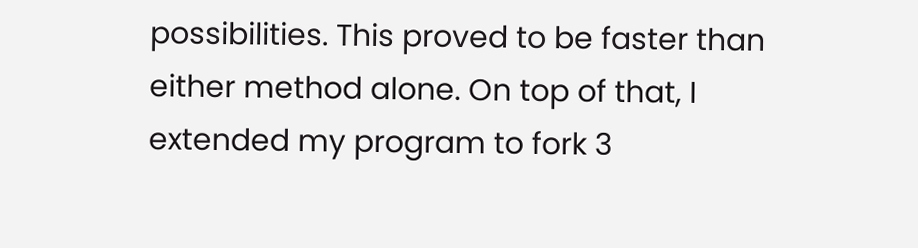possibilities. This proved to be faster than either method alone. On top of that, I extended my program to fork 3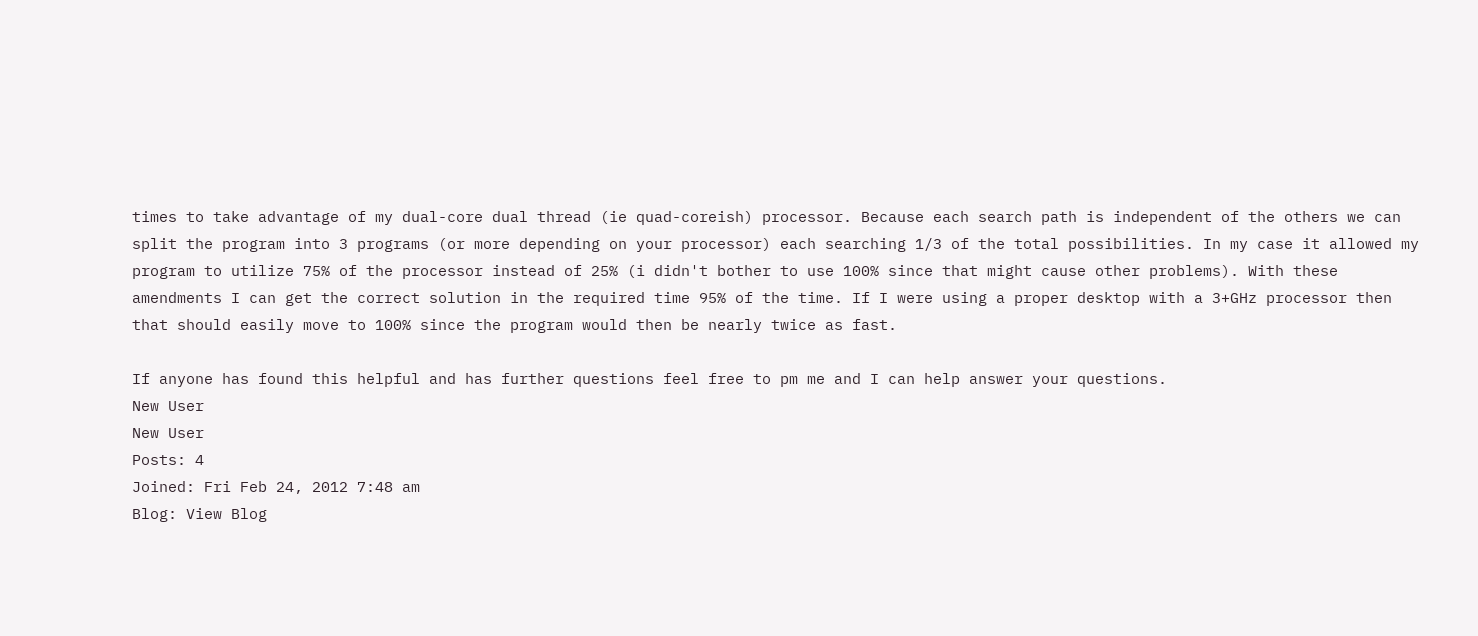times to take advantage of my dual-core dual thread (ie quad-coreish) processor. Because each search path is independent of the others we can split the program into 3 programs (or more depending on your processor) each searching 1/3 of the total possibilities. In my case it allowed my program to utilize 75% of the processor instead of 25% (i didn't bother to use 100% since that might cause other problems). With these amendments I can get the correct solution in the required time 95% of the time. If I were using a proper desktop with a 3+GHz processor then that should easily move to 100% since the program would then be nearly twice as fast.

If anyone has found this helpful and has further questions feel free to pm me and I can help answer your questions.
New User
New User
Posts: 4
Joined: Fri Feb 24, 2012 7:48 am
Blog: View Blog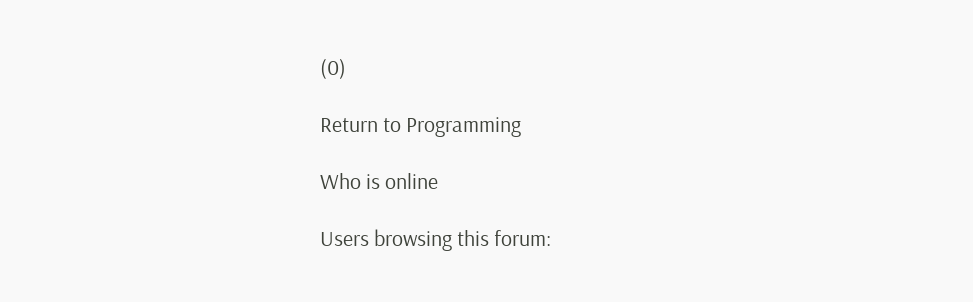(0)

Return to Programming

Who is online

Users browsing this forum: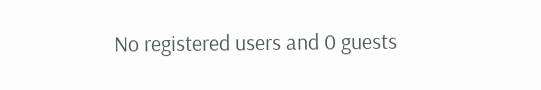No registered users and 0 guests